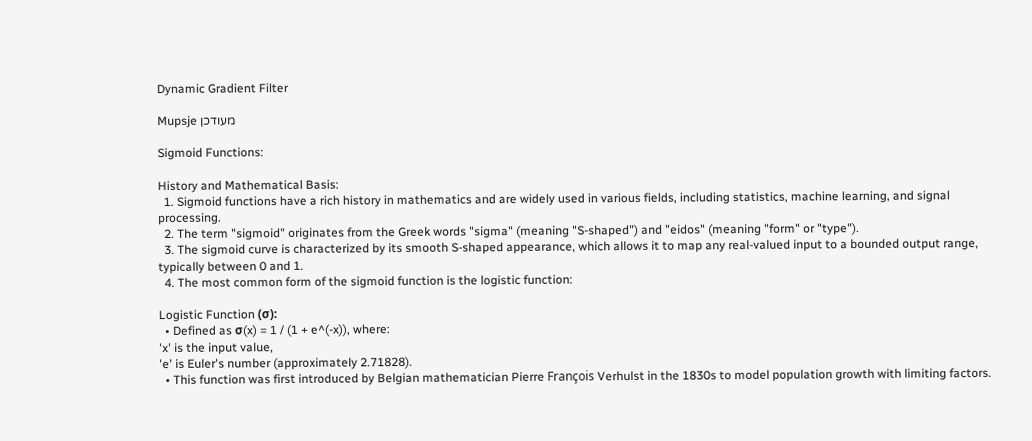Dynamic Gradient Filter

Mupsje מעודכן

Sigmoid Functions:

History and Mathematical Basis:
  1. Sigmoid functions have a rich history in mathematics and are widely used in various fields, including statistics, machine learning, and signal processing.
  2. The term "sigmoid" originates from the Greek words "sigma" (meaning "S-shaped") and "eidos" (meaning "form" or "type").
  3. The sigmoid curve is characterized by its smooth S-shaped appearance, which allows it to map any real-valued input to a bounded output range, typically between 0 and 1.
  4. The most common form of the sigmoid function is the logistic function:

Logistic Function (σ):
  • Defined as σ(x) = 1 / (1 + e^(-x)), where:
'x' is the input value,
'e' is Euler's number (approximately 2.71828).
  • This function was first introduced by Belgian mathematician Pierre François Verhulst in the 1830s to model population growth with limiting factors.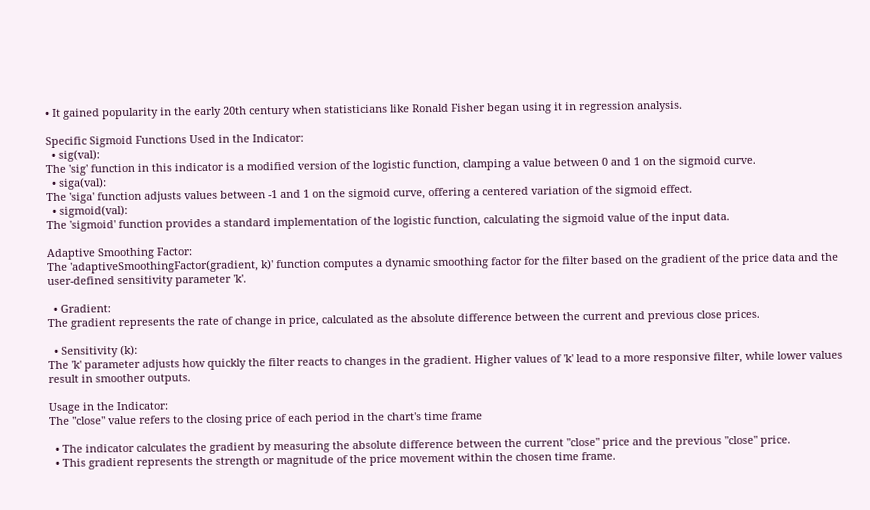• It gained popularity in the early 20th century when statisticians like Ronald Fisher began using it in regression analysis.

Specific Sigmoid Functions Used in the Indicator:
  • sig(val):
The 'sig' function in this indicator is a modified version of the logistic function, clamping a value between 0 and 1 on the sigmoid curve.
  • siga(val):
The 'siga' function adjusts values between -1 and 1 on the sigmoid curve, offering a centered variation of the sigmoid effect.
  • sigmoid(val):
The 'sigmoid' function provides a standard implementation of the logistic function, calculating the sigmoid value of the input data.

Adaptive Smoothing Factor:
The 'adaptiveSmoothingFactor(gradient, k)' function computes a dynamic smoothing factor for the filter based on the gradient of the price data and the user-defined sensitivity parameter 'k'.

  • Gradient:
The gradient represents the rate of change in price, calculated as the absolute difference between the current and previous close prices.

  • Sensitivity (k):
The 'k' parameter adjusts how quickly the filter reacts to changes in the gradient. Higher values of 'k' lead to a more responsive filter, while lower values result in smoother outputs.

Usage in the Indicator:
The "close" value refers to the closing price of each period in the chart's time frame

  • The indicator calculates the gradient by measuring the absolute difference between the current "close" price and the previous "close" price.
  • This gradient represents the strength or magnitude of the price movement within the chosen time frame.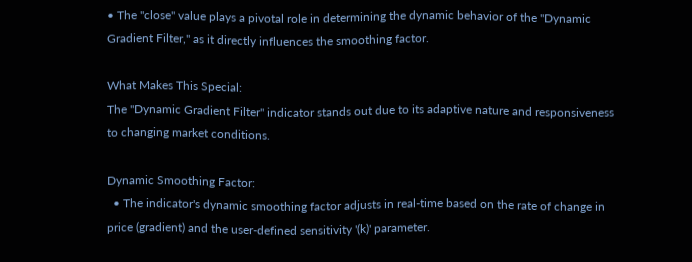• The "close" value plays a pivotal role in determining the dynamic behavior of the "Dynamic Gradient Filter," as it directly influences the smoothing factor.

What Makes This Special:
The "Dynamic Gradient Filter" indicator stands out due to its adaptive nature and responsiveness to changing market conditions.

Dynamic Smoothing Factor:
  • The indicator's dynamic smoothing factor adjusts in real-time based on the rate of change in price (gradient) and the user-defined sensitivity '(k)' parameter.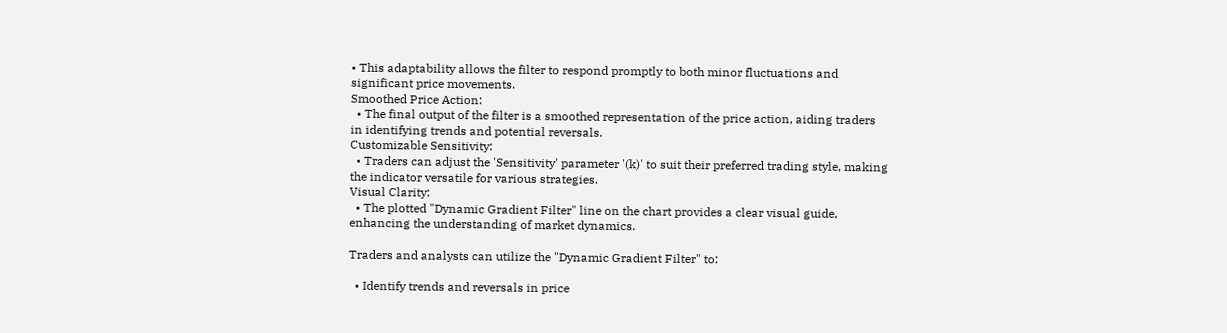• This adaptability allows the filter to respond promptly to both minor fluctuations and significant price movements.
Smoothed Price Action:
  • The final output of the filter is a smoothed representation of the price action, aiding traders in identifying trends and potential reversals.
Customizable Sensitivity:
  • Traders can adjust the 'Sensitivity' parameter '(k)' to suit their preferred trading style, making the indicator versatile for various strategies.
Visual Clarity:
  • The plotted "Dynamic Gradient Filter" line on the chart provides a clear visual guide, enhancing the understanding of market dynamics.

Traders and analysts can utilize the "Dynamic Gradient Filter" to:

  • Identify trends and reversals in price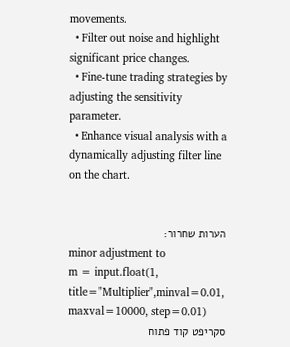movements.
  • Filter out noise and highlight significant price changes.
  • Fine-tune trading strategies by adjusting the sensitivity parameter.
  • Enhance visual analysis with a dynamically adjusting filter line on the chart.


הערות שחרור:
minor adjustment to
m = input.float(1, title="Multiplier",minval=0.01, maxval=10000, step=0.01)
סקריפט קוד פתוח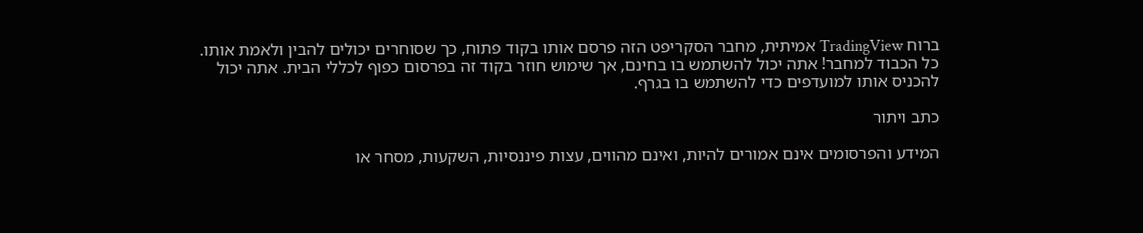ברוח TradingView אמיתית, מחבר הסקריפט הזה פרסם אותו בקוד פתוח, כך שסוחרים יכולים להבין ולאמת אותו. כל הכבוד למחבר! אתה יכול להשתמש בו בחינם, אך שימוש חוזר בקוד זה בפרסום כפוף לכללי הבית. אתה יכול להכניס אותו למועדפים כדי להשתמש בו בגרף.

כתב ויתור

המידע והפרסומים אינם אמורים להיות, ואינם מהווים, עצות פיננסיות, השקעות, מסחר או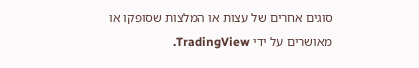סוגים אחרים של עצות או המלצות שסופקו או מאושרים על ידי TradingView.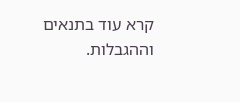קרא עוד בתנאים וההגבלות.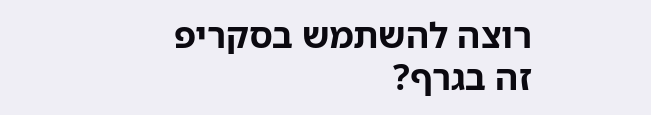רוצה להשתמש בסקריפ זה בגרף?